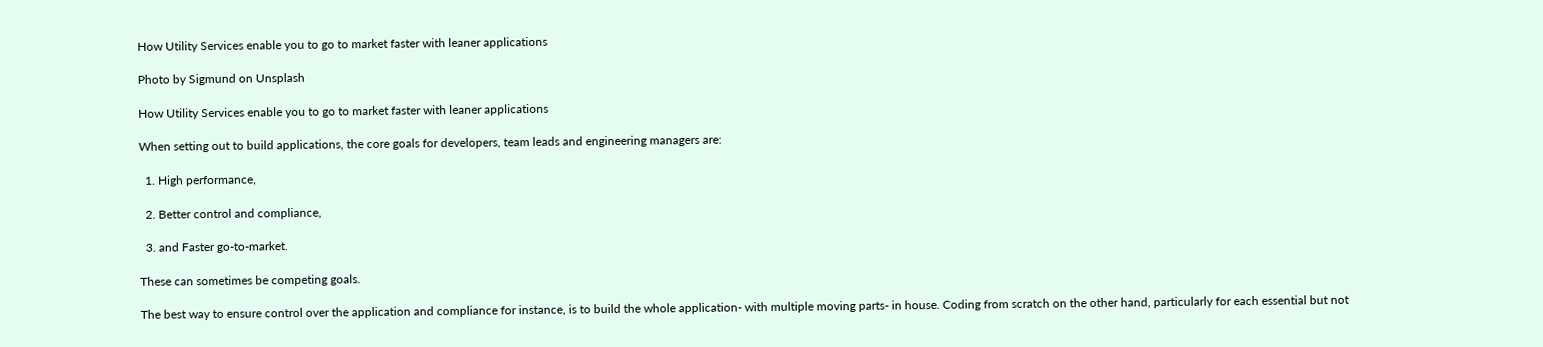How Utility Services enable you to go to market faster with leaner applications

Photo by Sigmund on Unsplash

How Utility Services enable you to go to market faster with leaner applications

When setting out to build applications, the core goals for developers, team leads and engineering managers are:

  1. High performance,

  2. Better control and compliance,

  3. and Faster go-to-market.

These can sometimes be competing goals.

The best way to ensure control over the application and compliance for instance, is to build the whole application- with multiple moving parts- in house. Coding from scratch on the other hand, particularly for each essential but not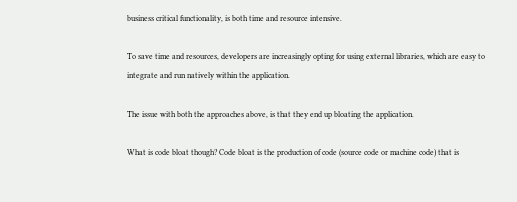business critical functionality, is both time and resource intensive.

To save time and resources, developers are increasingly opting for using external libraries, which are easy to integrate and run natively within the application.

The issue with both the approaches above, is that they end up bloating the application.

What is code bloat though? Code bloat is the production of code (source code or machine code) that is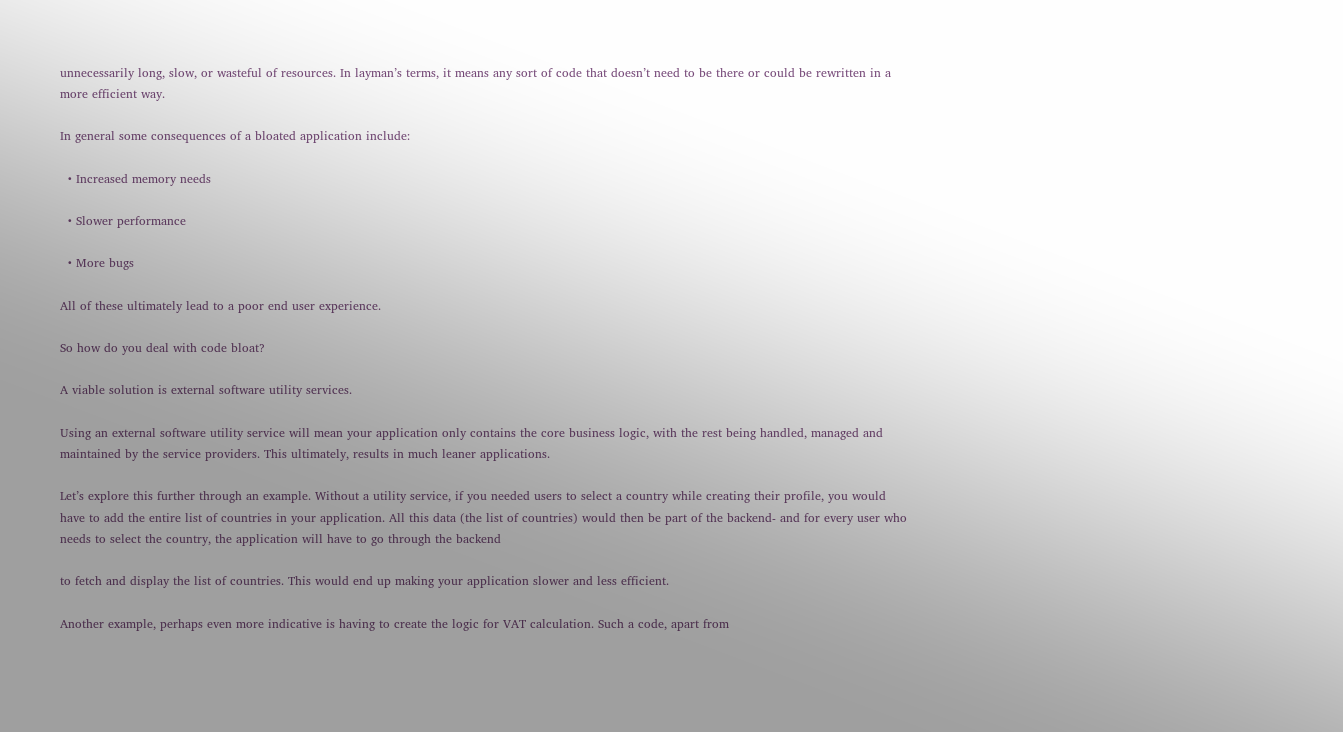unnecessarily long, slow, or wasteful of resources. In layman’s terms, it means any sort of code that doesn’t need to be there or could be rewritten in a more efficient way.

In general some consequences of a bloated application include:

  • Increased memory needs

  • Slower performance

  • More bugs

All of these ultimately lead to a poor end user experience.

So how do you deal with code bloat?

A viable solution is external software utility services.

Using an external software utility service will mean your application only contains the core business logic, with the rest being handled, managed and maintained by the service providers. This ultimately, results in much leaner applications.

Let’s explore this further through an example. Without a utility service, if you needed users to select a country while creating their profile, you would have to add the entire list of countries in your application. All this data (the list of countries) would then be part of the backend- and for every user who needs to select the country, the application will have to go through the backend

to fetch and display the list of countries. This would end up making your application slower and less efficient.

Another example, perhaps even more indicative is having to create the logic for VAT calculation. Such a code, apart from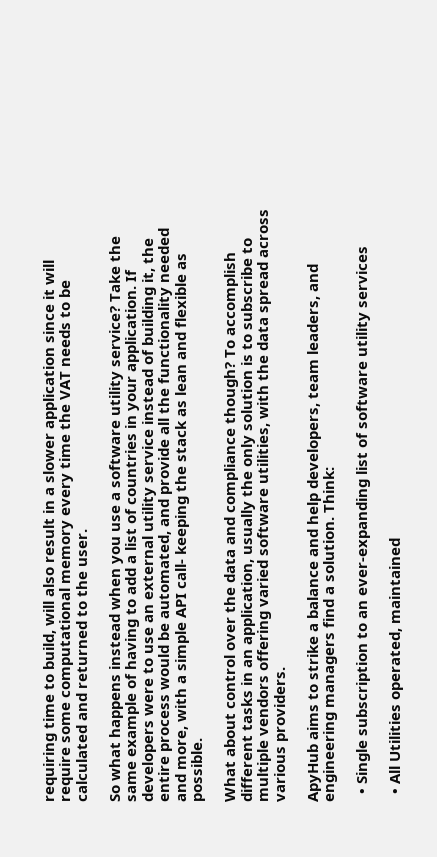requiring time to build, will also result in a slower application since it will require some computational memory every time the VAT needs to be calculated and returned to the user.

So what happens instead when you use a software utility service? Take the same example of having to add a list of countries in your application. If developers were to use an external utility service instead of building it, the entire process would be automated, and provide all the functionality needed and more, with a simple API call- keeping the stack as lean and flexible as possible.

What about control over the data and compliance though? To accomplish different tasks in an application, usually the only solution is to subscribe to multiple vendors offering varied software utilities, with the data spread across various providers.

ApyHub aims to strike a balance and help developers, team leaders, and engineering managers find a solution. Think:

  • Single subscription to an ever-expanding list of software utility services

  • All Utilities operated, maintained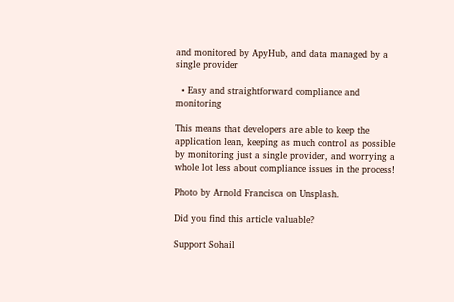and monitored by ApyHub, and data managed by a single provider

  • Easy and straightforward compliance and monitoring

This means that developers are able to keep the application lean, keeping as much control as possible by monitoring just a single provider, and worrying a whole lot less about compliance issues in the process!

Photo by Arnold Francisca on Unsplash.

Did you find this article valuable?

Support Sohail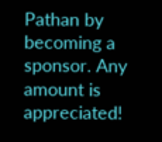Pathan by becoming a sponsor. Any amount is appreciated!